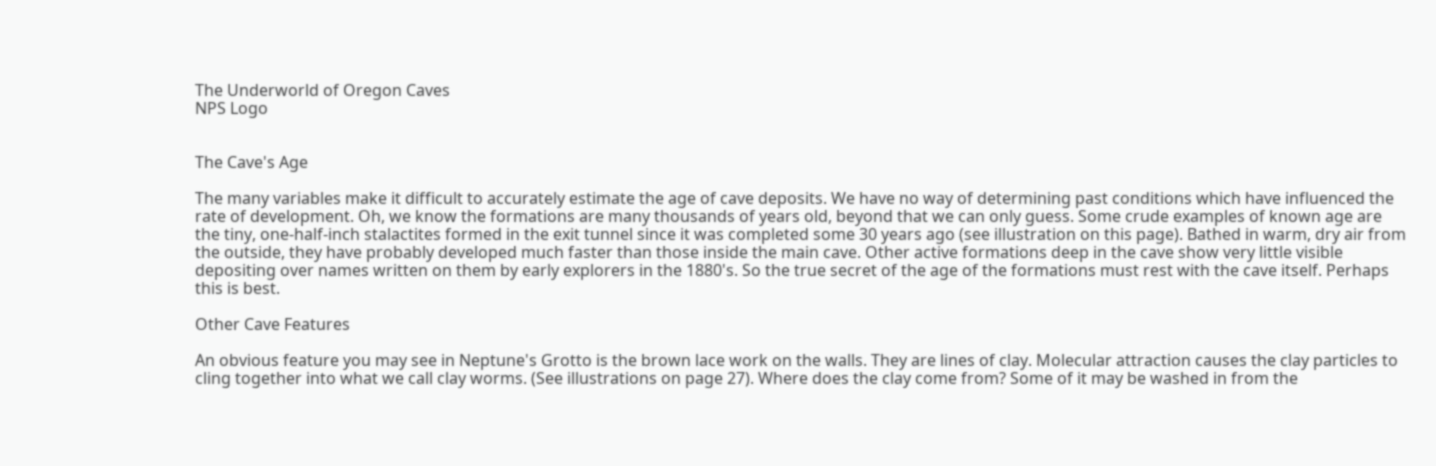The Underworld of Oregon Caves
NPS Logo


The Cave's Age

The many variables make it difficult to accurately estimate the age of cave deposits. We have no way of determining past conditions which have influenced the rate of development. Oh, we know the formations are many thousands of years old, beyond that we can only guess. Some crude examples of known age are the tiny, one-half-inch stalactites formed in the exit tunnel since it was completed some 30 years ago (see illustration on this page). Bathed in warm, dry air from the outside, they have probably developed much faster than those inside the main cave. Other active formations deep in the cave show very little visible depositing over names written on them by early explorers in the 1880's. So the true secret of the age of the formations must rest with the cave itself. Perhaps this is best.

Other Cave Features

An obvious feature you may see in Neptune's Grotto is the brown lace work on the walls. They are lines of clay. Molecular attraction causes the clay particles to cling together into what we call clay worms. (See illustrations on page 27). Where does the clay come from? Some of it may be washed in from the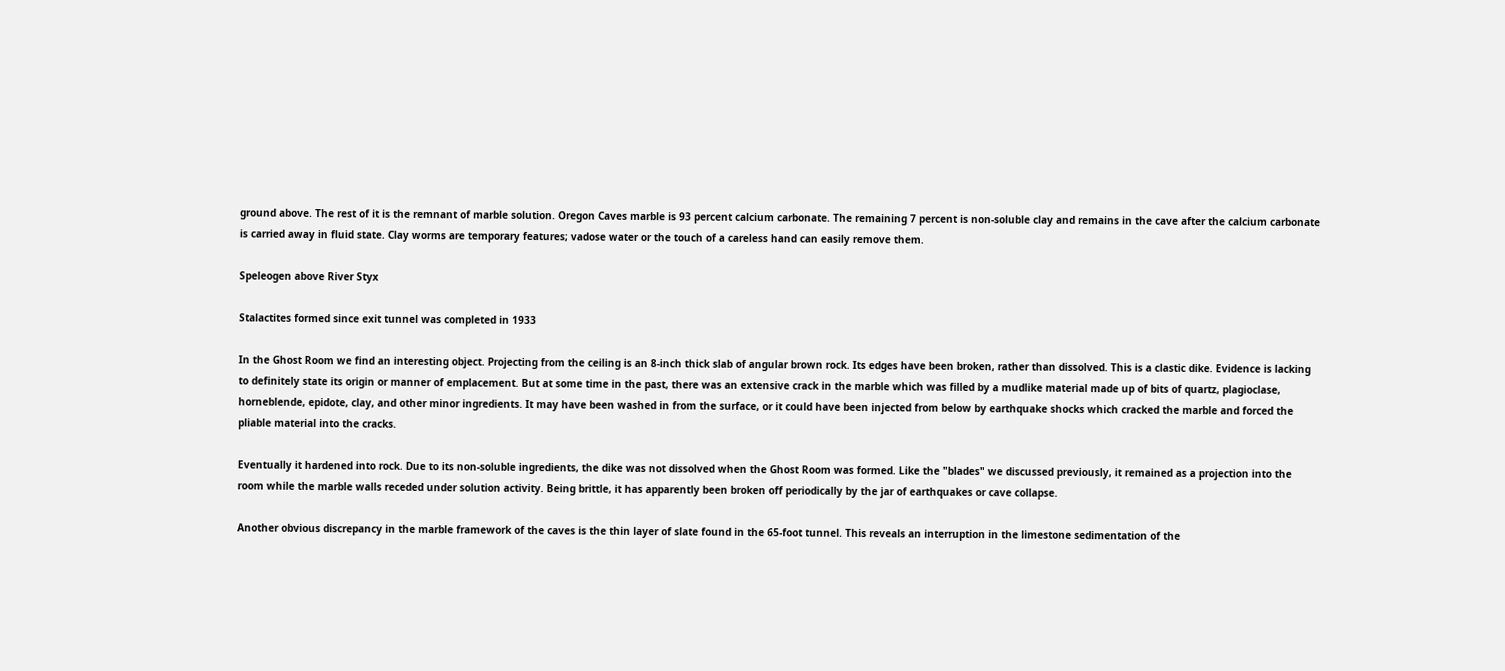ground above. The rest of it is the remnant of marble solution. Oregon Caves marble is 93 percent calcium carbonate. The remaining 7 percent is non-soluble clay and remains in the cave after the calcium carbonate is carried away in fluid state. Clay worms are temporary features; vadose water or the touch of a careless hand can easily remove them.

Speleogen above River Styx

Stalactites formed since exit tunnel was completed in 1933

In the Ghost Room we find an interesting object. Projecting from the ceiling is an 8-inch thick slab of angular brown rock. Its edges have been broken, rather than dissolved. This is a clastic dike. Evidence is lacking to definitely state its origin or manner of emplacement. But at some time in the past, there was an extensive crack in the marble which was filled by a mudlike material made up of bits of quartz, plagioclase, horneblende, epidote, clay, and other minor ingredients. It may have been washed in from the surface, or it could have been injected from below by earthquake shocks which cracked the marble and forced the pliable material into the cracks.

Eventually it hardened into rock. Due to its non-soluble ingredients, the dike was not dissolved when the Ghost Room was formed. Like the "blades" we discussed previously, it remained as a projection into the room while the marble walls receded under solution activity. Being brittle, it has apparently been broken off periodically by the jar of earthquakes or cave collapse.

Another obvious discrepancy in the marble framework of the caves is the thin layer of slate found in the 65-foot tunnel. This reveals an interruption in the limestone sedimentation of the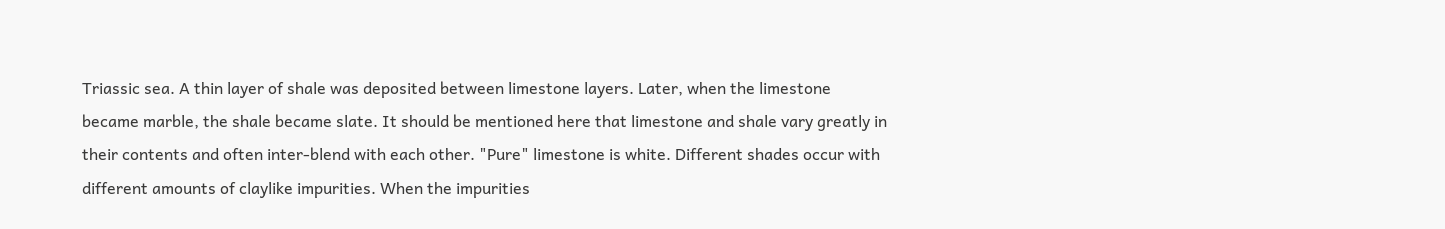Triassic sea. A thin layer of shale was deposited between limestone layers. Later, when the limestone became marble, the shale became slate. It should be mentioned here that limestone and shale vary greatly in their contents and often inter-blend with each other. "Pure" limestone is white. Different shades occur with different amounts of claylike impurities. When the impurities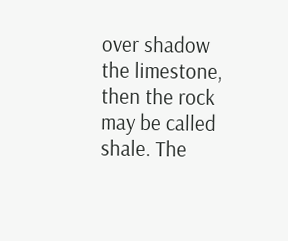over shadow the limestone, then the rock may be called shale. The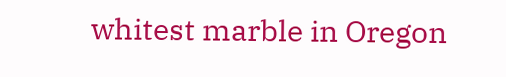whitest marble in Oregon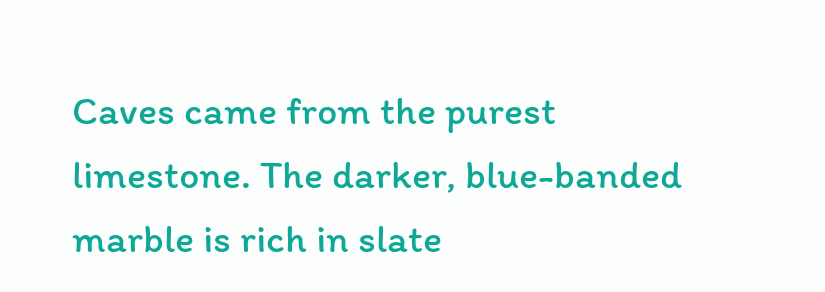Caves came from the purest limestone. The darker, blue-banded marble is rich in slate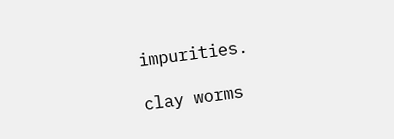impurities.

clay worms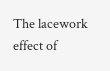The lacework effect of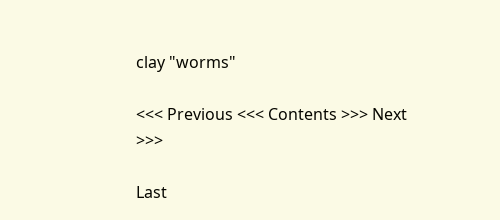clay "worms"

<<< Previous <<< Contents >>> Next >>>

Last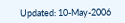Updated: 10-May-2006